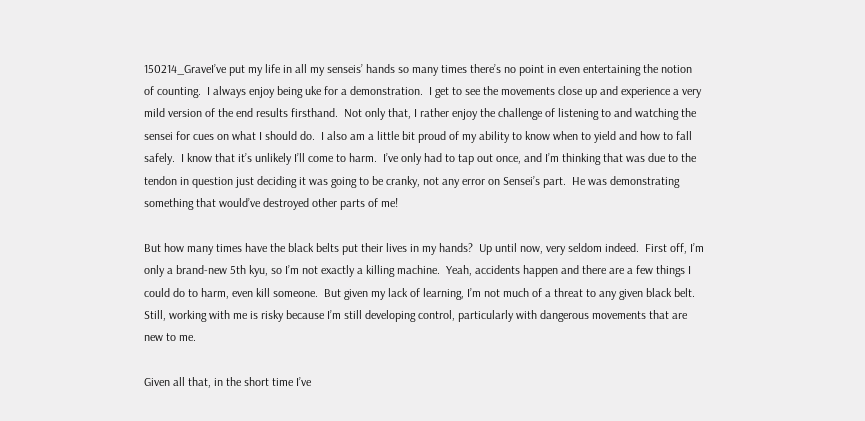150214_GraveI’ve put my life in all my senseis’ hands so many times there’s no point in even entertaining the notion of counting.  I always enjoy being uke for a demonstration.  I get to see the movements close up and experience a very mild version of the end results firsthand.  Not only that, I rather enjoy the challenge of listening to and watching the sensei for cues on what I should do.  I also am a little bit proud of my ability to know when to yield and how to fall safely.  I know that it’s unlikely I’ll come to harm.  I’ve only had to tap out once, and I’m thinking that was due to the tendon in question just deciding it was going to be cranky, not any error on Sensei’s part.  He was demonstrating something that would’ve destroyed other parts of me!

But how many times have the black belts put their lives in my hands?  Up until now, very seldom indeed.  First off, I’m only a brand-new 5th kyu, so I’m not exactly a killing machine.  Yeah, accidents happen and there are a few things I could do to harm, even kill someone.  But given my lack of learning, I’m not much of a threat to any given black belt.  Still, working with me is risky because I’m still developing control, particularly with dangerous movements that are new to me.

Given all that, in the short time I’ve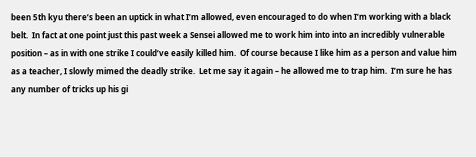been 5th kyu there’s been an uptick in what I’m allowed, even encouraged to do when I’m working with a black belt.  In fact at one point just this past week a Sensei allowed me to work him into into an incredibly vulnerable position – as in with one strike I could’ve easily killed him.  Of course because I like him as a person and value him as a teacher, I slowly mimed the deadly strike.  Let me say it again – he allowed me to trap him.  I’m sure he has any number of tricks up his gi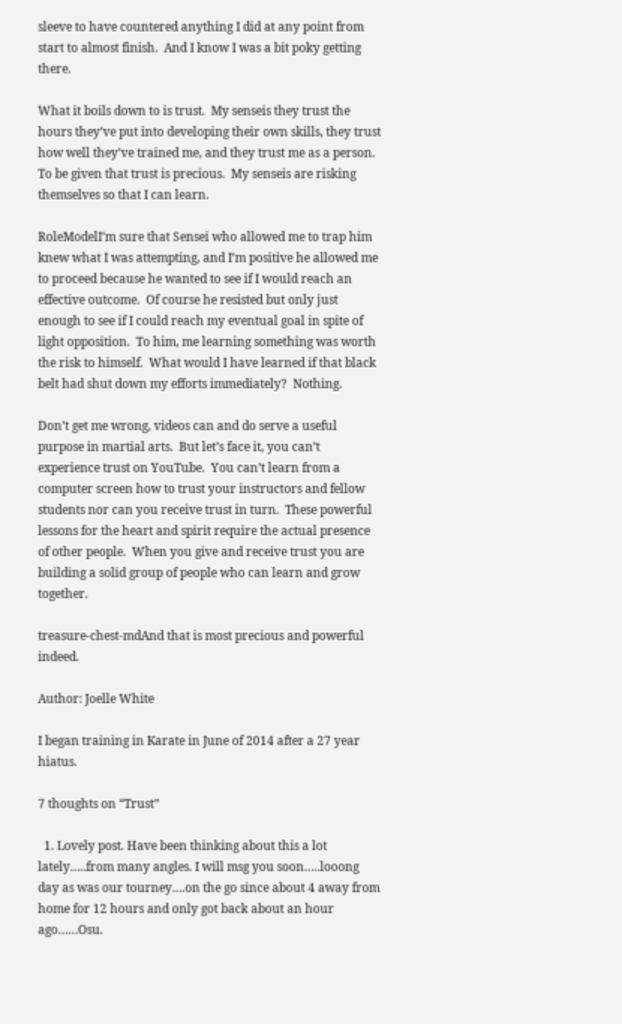sleeve to have countered anything I did at any point from start to almost finish.  And I know I was a bit poky getting there.

What it boils down to is trust.  My senseis they trust the hours they’ve put into developing their own skills, they trust how well they’ve trained me, and they trust me as a person.  To be given that trust is precious.  My senseis are risking themselves so that I can learn.

RoleModelI’m sure that Sensei who allowed me to trap him knew what I was attempting, and I’m positive he allowed me to proceed because he wanted to see if I would reach an effective outcome.  Of course he resisted but only just enough to see if I could reach my eventual goal in spite of light opposition.  To him, me learning something was worth the risk to himself.  What would I have learned if that black belt had shut down my efforts immediately?  Nothing.

Don’t get me wrong, videos can and do serve a useful purpose in martial arts.  But let’s face it, you can’t experience trust on YouTube.  You can’t learn from a computer screen how to trust your instructors and fellow students nor can you receive trust in turn.  These powerful lessons for the heart and spirit require the actual presence of other people.  When you give and receive trust you are building a solid group of people who can learn and grow together.

treasure-chest-mdAnd that is most precious and powerful indeed.

Author: Joelle White

I began training in Karate in June of 2014 after a 27 year hiatus.

7 thoughts on “Trust”

  1. Lovely post. Have been thinking about this a lot lately…..from many angles. I will msg you soon…..looong day as was our tourney….on the go since about 4 away from home for 12 hours and only got back about an hour ago……Osu.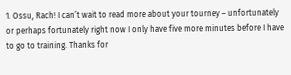1. Ossu, Rach! I can’t wait to read more about your tourney – unfortunately or perhaps fortunately right now I only have five more minutes before I have to go to training. Thanks for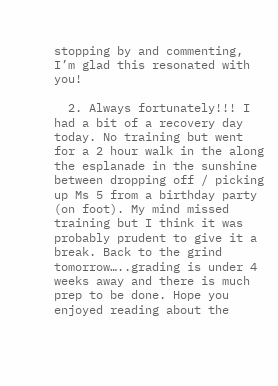stopping by and commenting, I’m glad this resonated with you!

  2. Always fortunately!!! I had a bit of a recovery day today. No training but went for a 2 hour walk in the along the esplanade in the sunshine between dropping off / picking up Ms 5 from a birthday party (on foot). My mind missed training but I think it was probably prudent to give it a break. Back to the grind tomorrow…..grading is under 4 weeks away and there is much prep to be done. Hope you enjoyed reading about the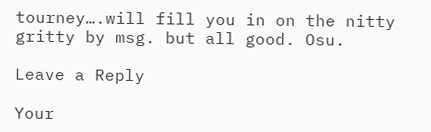tourney….will fill you in on the nitty gritty by msg. but all good. Osu.

Leave a Reply

Your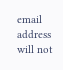email address will not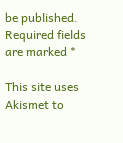be published. Required fields are marked *

This site uses Akismet to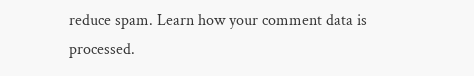reduce spam. Learn how your comment data is processed.